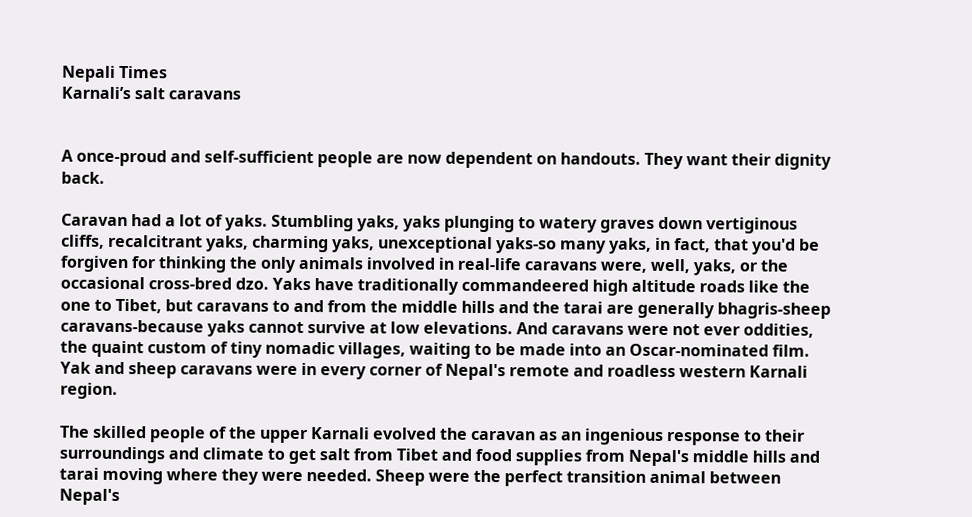Nepali Times
Karnali’s salt caravans


A once-proud and self-sufficient people are now dependent on handouts. They want their dignity back.

Caravan had a lot of yaks. Stumbling yaks, yaks plunging to watery graves down vertiginous cliffs, recalcitrant yaks, charming yaks, unexceptional yaks-so many yaks, in fact, that you'd be forgiven for thinking the only animals involved in real-life caravans were, well, yaks, or the occasional cross-bred dzo. Yaks have traditionally commandeered high altitude roads like the one to Tibet, but caravans to and from the middle hills and the tarai are generally bhagris-sheep caravans-because yaks cannot survive at low elevations. And caravans were not ever oddities, the quaint custom of tiny nomadic villages, waiting to be made into an Oscar-nominated film. Yak and sheep caravans were in every corner of Nepal's remote and roadless western Karnali region.

The skilled people of the upper Karnali evolved the caravan as an ingenious response to their surroundings and climate to get salt from Tibet and food supplies from Nepal's middle hills and tarai moving where they were needed. Sheep were the perfect transition animal between Nepal's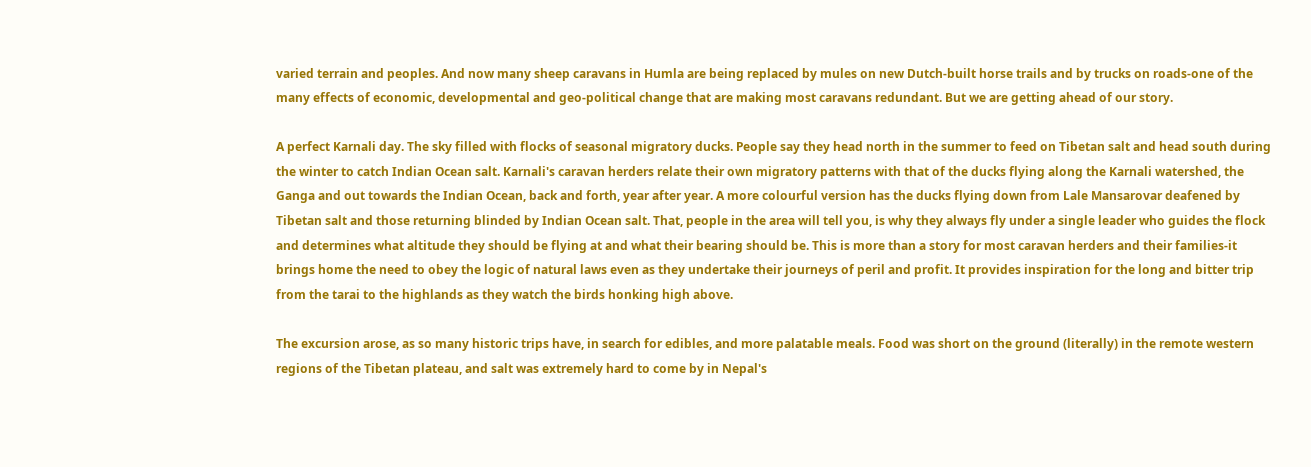varied terrain and peoples. And now many sheep caravans in Humla are being replaced by mules on new Dutch-built horse trails and by trucks on roads-one of the many effects of economic, developmental and geo-political change that are making most caravans redundant. But we are getting ahead of our story.

A perfect Karnali day. The sky filled with flocks of seasonal migratory ducks. People say they head north in the summer to feed on Tibetan salt and head south during the winter to catch Indian Ocean salt. Karnali's caravan herders relate their own migratory patterns with that of the ducks flying along the Karnali watershed, the Ganga and out towards the Indian Ocean, back and forth, year after year. A more colourful version has the ducks flying down from Lale Mansarovar deafened by Tibetan salt and those returning blinded by Indian Ocean salt. That, people in the area will tell you, is why they always fly under a single leader who guides the flock and determines what altitude they should be flying at and what their bearing should be. This is more than a story for most caravan herders and their families-it brings home the need to obey the logic of natural laws even as they undertake their journeys of peril and profit. It provides inspiration for the long and bitter trip from the tarai to the highlands as they watch the birds honking high above.

The excursion arose, as so many historic trips have, in search for edibles, and more palatable meals. Food was short on the ground (literally) in the remote western regions of the Tibetan plateau, and salt was extremely hard to come by in Nepal's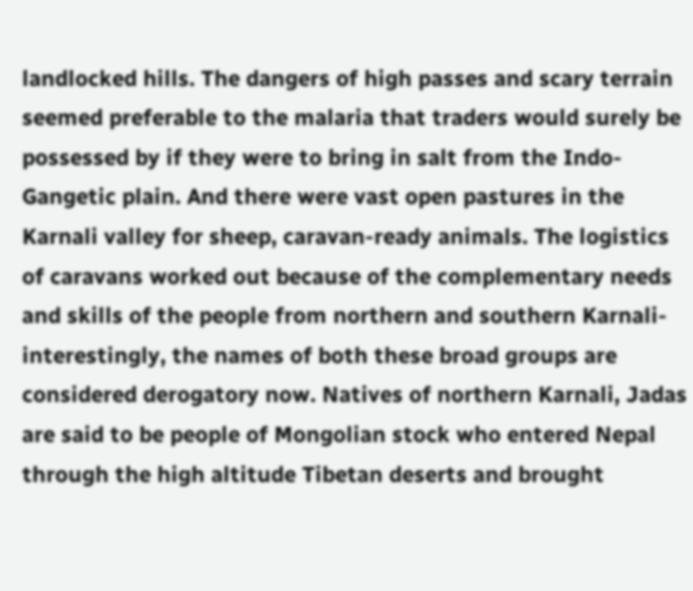landlocked hills. The dangers of high passes and scary terrain seemed preferable to the malaria that traders would surely be possessed by if they were to bring in salt from the Indo-Gangetic plain. And there were vast open pastures in the Karnali valley for sheep, caravan-ready animals. The logistics of caravans worked out because of the complementary needs and skills of the people from northern and southern Karnali-interestingly, the names of both these broad groups are considered derogatory now. Natives of northern Karnali, Jadas are said to be people of Mongolian stock who entered Nepal through the high altitude Tibetan deserts and brought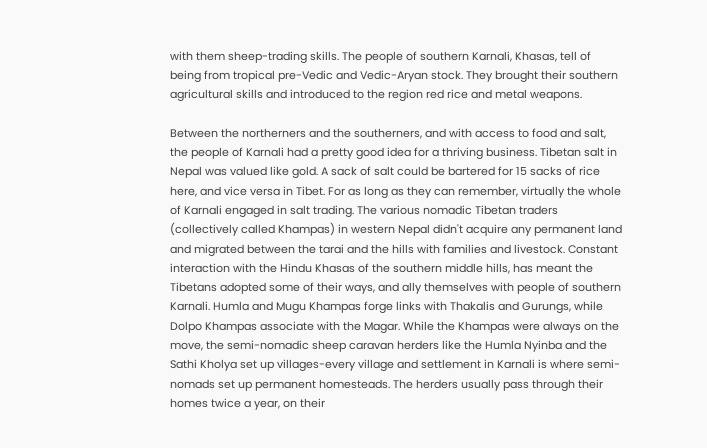with them sheep-trading skills. The people of southern Karnali, Khasas, tell of being from tropical pre-Vedic and Vedic-Aryan stock. They brought their southern agricultural skills and introduced to the region red rice and metal weapons.

Between the northerners and the southerners, and with access to food and salt, the people of Karnali had a pretty good idea for a thriving business. Tibetan salt in Nepal was valued like gold. A sack of salt could be bartered for 15 sacks of rice here, and vice versa in Tibet. For as long as they can remember, virtually the whole of Karnali engaged in salt trading. The various nomadic Tibetan traders (collectively called Khampas) in western Nepal didn't acquire any permanent land and migrated between the tarai and the hills with families and livestock. Constant interaction with the Hindu Khasas of the southern middle hills, has meant the Tibetans adopted some of their ways, and ally themselves with people of southern Karnali. Humla and Mugu Khampas forge links with Thakalis and Gurungs, while Dolpo Khampas associate with the Magar. While the Khampas were always on the move, the semi-nomadic sheep caravan herders like the Humla Nyinba and the Sathi Kholya set up villages-every village and settlement in Karnali is where semi-nomads set up permanent homesteads. The herders usually pass through their homes twice a year, on their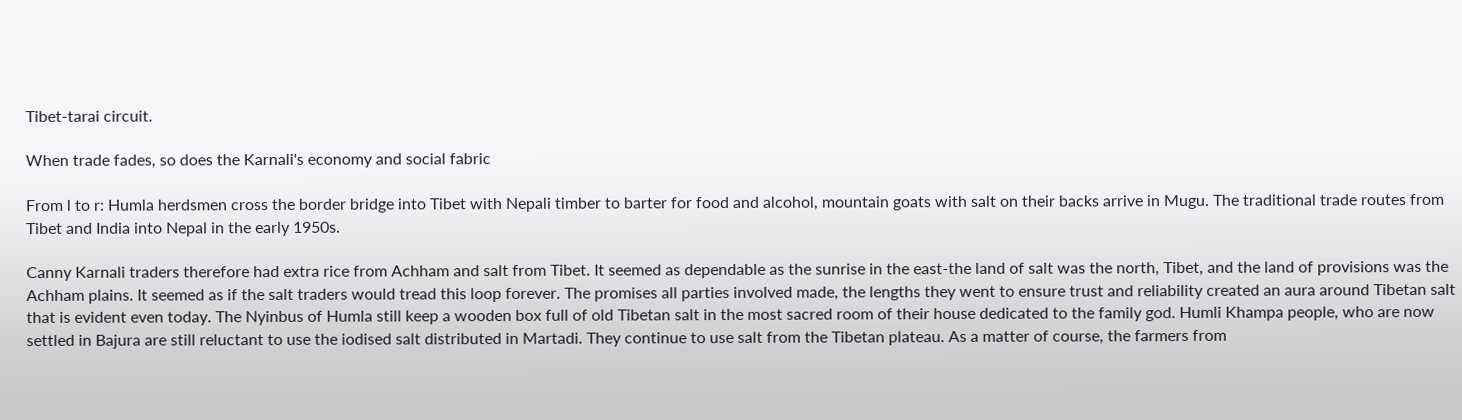Tibet-tarai circuit.

When trade fades, so does the Karnali's economy and social fabric

From l to r: Humla herdsmen cross the border bridge into Tibet with Nepali timber to barter for food and alcohol, mountain goats with salt on their backs arrive in Mugu. The traditional trade routes from Tibet and India into Nepal in the early 1950s.

Canny Karnali traders therefore had extra rice from Achham and salt from Tibet. It seemed as dependable as the sunrise in the east-the land of salt was the north, Tibet, and the land of provisions was the Achham plains. It seemed as if the salt traders would tread this loop forever. The promises all parties involved made, the lengths they went to ensure trust and reliability created an aura around Tibetan salt that is evident even today. The Nyinbus of Humla still keep a wooden box full of old Tibetan salt in the most sacred room of their house dedicated to the family god. Humli Khampa people, who are now settled in Bajura are still reluctant to use the iodised salt distributed in Martadi. They continue to use salt from the Tibetan plateau. As a matter of course, the farmers from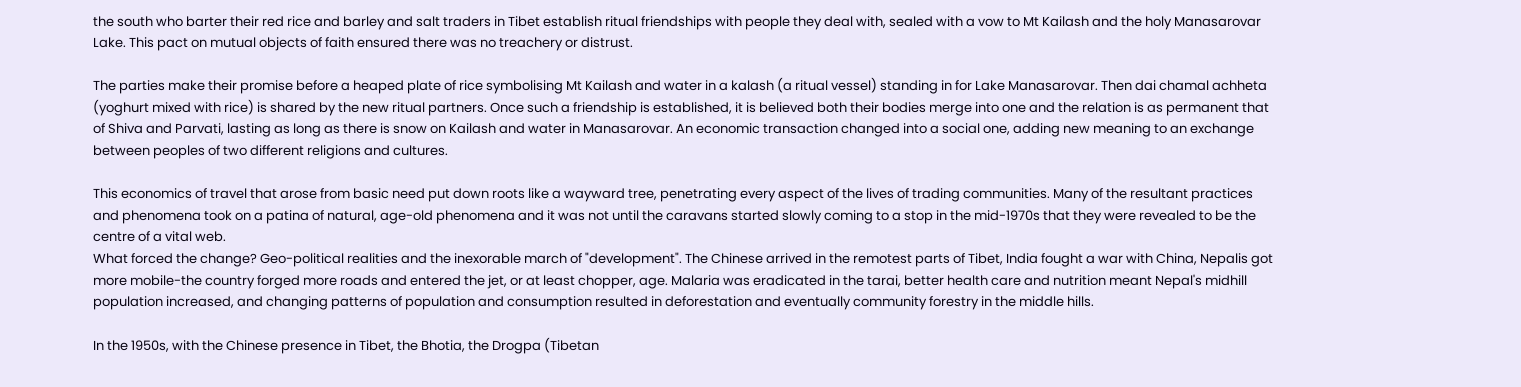the south who barter their red rice and barley and salt traders in Tibet establish ritual friendships with people they deal with, sealed with a vow to Mt Kailash and the holy Manasarovar Lake. This pact on mutual objects of faith ensured there was no treachery or distrust.

The parties make their promise before a heaped plate of rice symbolising Mt Kailash and water in a kalash (a ritual vessel) standing in for Lake Manasarovar. Then dai chamal achheta (yoghurt mixed with rice) is shared by the new ritual partners. Once such a friendship is established, it is believed both their bodies merge into one and the relation is as permanent that of Shiva and Parvati, lasting as long as there is snow on Kailash and water in Manasarovar. An economic transaction changed into a social one, adding new meaning to an exchange between peoples of two different religions and cultures.

This economics of travel that arose from basic need put down roots like a wayward tree, penetrating every aspect of the lives of trading communities. Many of the resultant practices and phenomena took on a patina of natural, age-old phenomena and it was not until the caravans started slowly coming to a stop in the mid-1970s that they were revealed to be the centre of a vital web.
What forced the change? Geo-political realities and the inexorable march of "development". The Chinese arrived in the remotest parts of Tibet, India fought a war with China, Nepalis got more mobile-the country forged more roads and entered the jet, or at least chopper, age. Malaria was eradicated in the tarai, better health care and nutrition meant Nepal's midhill population increased, and changing patterns of population and consumption resulted in deforestation and eventually community forestry in the middle hills.

In the 1950s, with the Chinese presence in Tibet, the Bhotia, the Drogpa (Tibetan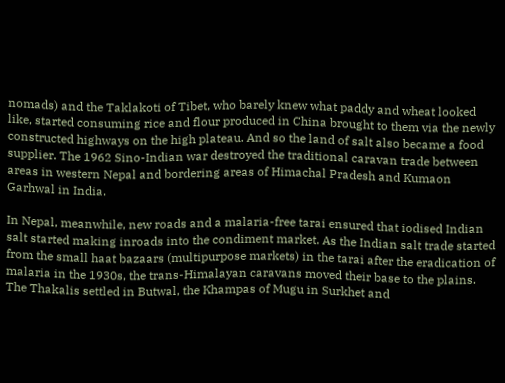nomads) and the Taklakoti of Tibet, who barely knew what paddy and wheat looked like, started consuming rice and flour produced in China brought to them via the newly constructed highways on the high plateau. And so the land of salt also became a food supplier. The 1962 Sino-Indian war destroyed the traditional caravan trade between areas in western Nepal and bordering areas of Himachal Pradesh and Kumaon Garhwal in India.

In Nepal, meanwhile, new roads and a malaria-free tarai ensured that iodised Indian salt started making inroads into the condiment market. As the Indian salt trade started from the small haat bazaars (multipurpose markets) in the tarai after the eradication of malaria in the 1930s, the trans-Himalayan caravans moved their base to the plains. The Thakalis settled in Butwal, the Khampas of Mugu in Surkhet and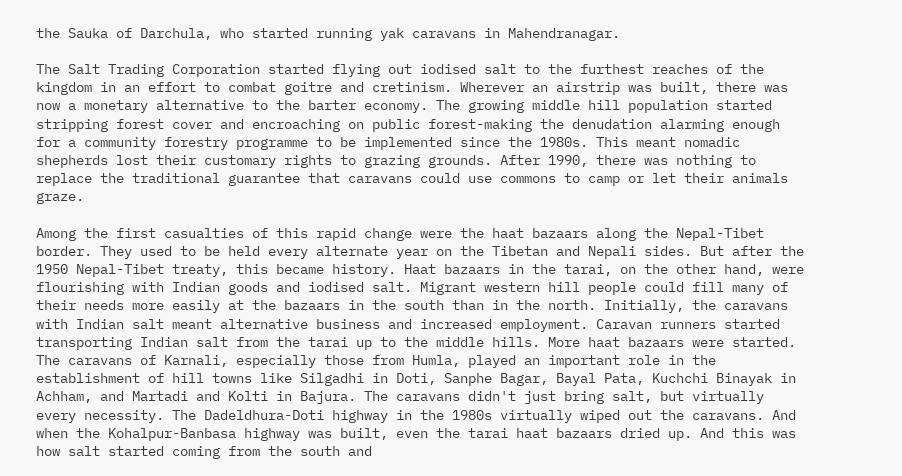the Sauka of Darchula, who started running yak caravans in Mahendranagar.

The Salt Trading Corporation started flying out iodised salt to the furthest reaches of the kingdom in an effort to combat goitre and cretinism. Wherever an airstrip was built, there was now a monetary alternative to the barter economy. The growing middle hill population started stripping forest cover and encroaching on public forest-making the denudation alarming enough for a community forestry programme to be implemented since the 1980s. This meant nomadic shepherds lost their customary rights to grazing grounds. After 1990, there was nothing to replace the traditional guarantee that caravans could use commons to camp or let their animals graze.

Among the first casualties of this rapid change were the haat bazaars along the Nepal-Tibet border. They used to be held every alternate year on the Tibetan and Nepali sides. But after the 1950 Nepal-Tibet treaty, this became history. Haat bazaars in the tarai, on the other hand, were flourishing with Indian goods and iodised salt. Migrant western hill people could fill many of their needs more easily at the bazaars in the south than in the north. Initially, the caravans with Indian salt meant alternative business and increased employment. Caravan runners started transporting Indian salt from the tarai up to the middle hills. More haat bazaars were started. The caravans of Karnali, especially those from Humla, played an important role in the establishment of hill towns like Silgadhi in Doti, Sanphe Bagar, Bayal Pata, Kuchchi Binayak in Achham, and Martadi and Kolti in Bajura. The caravans didn't just bring salt, but virtually every necessity. The Dadeldhura-Doti highway in the 1980s virtually wiped out the caravans. And when the Kohalpur-Banbasa highway was built, even the tarai haat bazaars dried up. And this was how salt started coming from the south and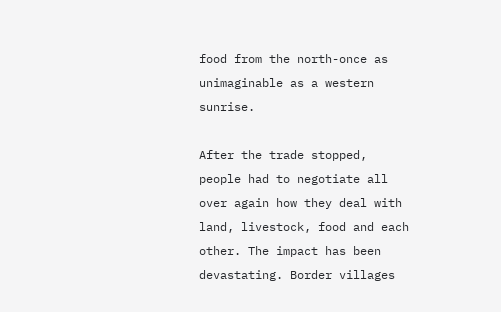food from the north-once as unimaginable as a western sunrise.

After the trade stopped, people had to negotiate all over again how they deal with land, livestock, food and each other. The impact has been devastating. Border villages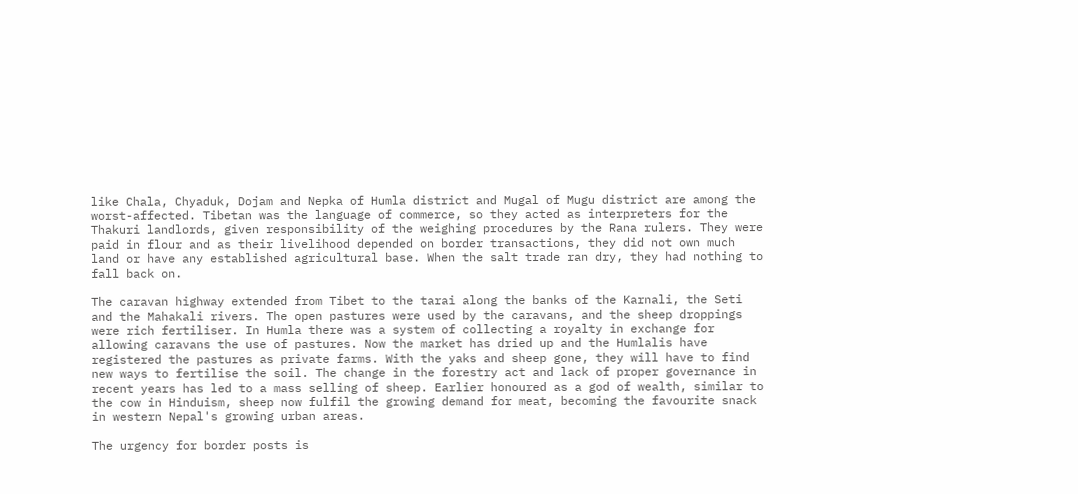like Chala, Chyaduk, Dojam and Nepka of Humla district and Mugal of Mugu district are among the worst-affected. Tibetan was the language of commerce, so they acted as interpreters for the Thakuri landlords, given responsibility of the weighing procedures by the Rana rulers. They were paid in flour and as their livelihood depended on border transactions, they did not own much land or have any established agricultural base. When the salt trade ran dry, they had nothing to fall back on.

The caravan highway extended from Tibet to the tarai along the banks of the Karnali, the Seti and the Mahakali rivers. The open pastures were used by the caravans, and the sheep droppings were rich fertiliser. In Humla there was a system of collecting a royalty in exchange for allowing caravans the use of pastures. Now the market has dried up and the Humlalis have registered the pastures as private farms. With the yaks and sheep gone, they will have to find new ways to fertilise the soil. The change in the forestry act and lack of proper governance in recent years has led to a mass selling of sheep. Earlier honoured as a god of wealth, similar to the cow in Hinduism, sheep now fulfil the growing demand for meat, becoming the favourite snack in western Nepal's growing urban areas.

The urgency for border posts is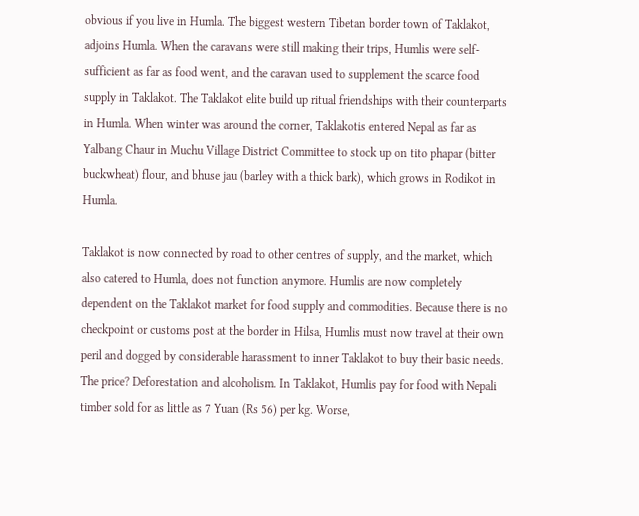obvious if you live in Humla. The biggest western Tibetan border town of Taklakot, adjoins Humla. When the caravans were still making their trips, Humlis were self-sufficient as far as food went, and the caravan used to supplement the scarce food supply in Taklakot. The Taklakot elite build up ritual friendships with their counterparts in Humla. When winter was around the corner, Taklakotis entered Nepal as far as Yalbang Chaur in Muchu Village District Committee to stock up on tito phapar (bitter buckwheat) flour, and bhuse jau (barley with a thick bark), which grows in Rodikot in Humla.

Taklakot is now connected by road to other centres of supply, and the market, which also catered to Humla, does not function anymore. Humlis are now completely dependent on the Taklakot market for food supply and commodities. Because there is no checkpoint or customs post at the border in Hilsa, Humlis must now travel at their own peril and dogged by considerable harassment to inner Taklakot to buy their basic needs. The price? Deforestation and alcoholism. In Taklakot, Humlis pay for food with Nepali timber sold for as little as 7 Yuan (Rs 56) per kg. Worse,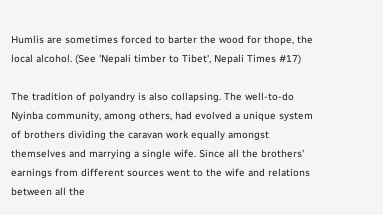Humlis are sometimes forced to barter the wood for thope, the local alcohol. (See 'Nepali timber to Tibet', Nepali Times #17)

The tradition of polyandry is also collapsing. The well-to-do Nyinba community, among others, had evolved a unique system of brothers dividing the caravan work equally amongst themselves and marrying a single wife. Since all the brothers' earnings from different sources went to the wife and relations between all the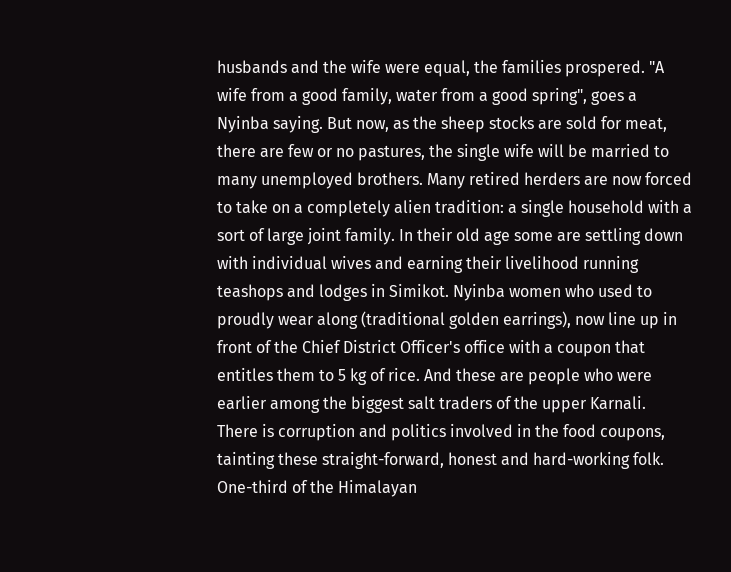husbands and the wife were equal, the families prospered. "A wife from a good family, water from a good spring", goes a Nyinba saying. But now, as the sheep stocks are sold for meat, there are few or no pastures, the single wife will be married to many unemployed brothers. Many retired herders are now forced to take on a completely alien tradition: a single household with a sort of large joint family. In their old age some are settling down with individual wives and earning their livelihood running teashops and lodges in Simikot. Nyinba women who used to proudly wear along (traditional golden earrings), now line up in front of the Chief District Officer's office with a coupon that entitles them to 5 kg of rice. And these are people who were earlier among the biggest salt traders of the upper Karnali.
There is corruption and politics involved in the food coupons, tainting these straight-forward, honest and hard-working folk. One-third of the Himalayan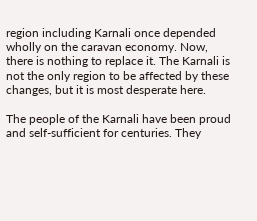region including Karnali once depended wholly on the caravan economy. Now, there is nothing to replace it. The Karnali is not the only region to be affected by these changes, but it is most desperate here.

The people of the Karnali have been proud and self-sufficient for centuries. They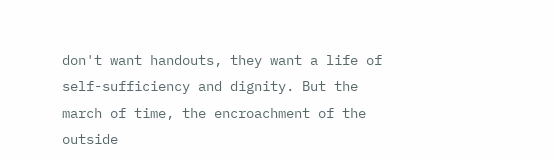don't want handouts, they want a life of self-sufficiency and dignity. But the march of time, the encroachment of the outside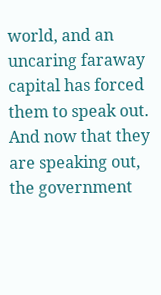world, and an uncaring faraway capital has forced them to speak out. And now that they are speaking out, the government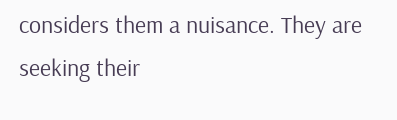considers them a nuisance. They are seeking their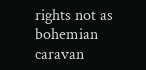rights not as bohemian caravan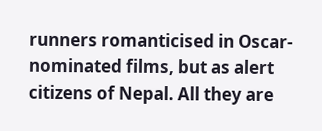runners romanticised in Oscar-nominated films, but as alert citizens of Nepal. All they are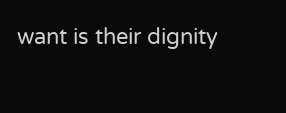want is their dignity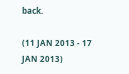back.

(11 JAN 2013 - 17 JAN 2013)